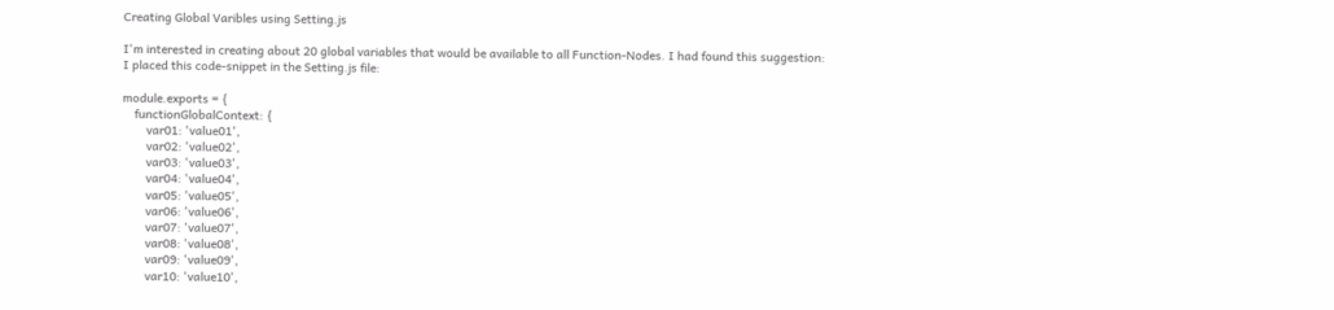Creating Global Varibles using Setting.js

I'm interested in creating about 20 global variables that would be available to all Function-Nodes. I had found this suggestion:
I placed this code-snippet in the Setting.js file:

module.exports = {
    functionGlobalContext: {
        var01: 'value01',
        var02: 'value02',
        var03: 'value03',
        var04: 'value04',
        var05: 'value05',
        var06: 'value06',
        var07: 'value07',
        var08: 'value08',
        var09: 'value09',
        var10: 'value10',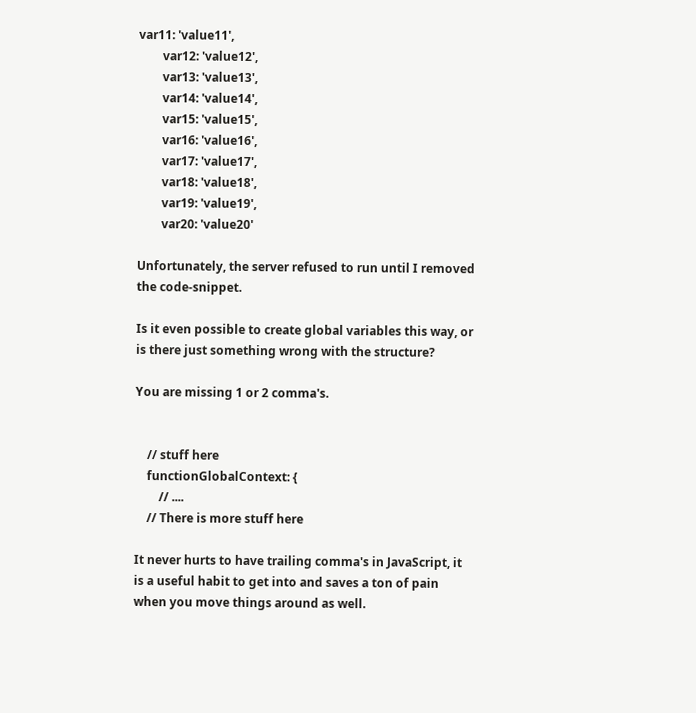var11: 'value11',
        var12: 'value12',
        var13: 'value13',
        var14: 'value14',
        var15: 'value15',
        var16: 'value16',
        var17: 'value17',
        var18: 'value18',
        var19: 'value19',
        var20: 'value20'

Unfortunately, the server refused to run until I removed the code-snippet.

Is it even possible to create global variables this way, or is there just something wrong with the structure?

You are missing 1 or 2 comma's.


    // stuff here
    functionGlobalContext: {
        // ....
    // There is more stuff here

It never hurts to have trailing comma's in JavaScript, it is a useful habit to get into and saves a ton of pain when you move things around as well.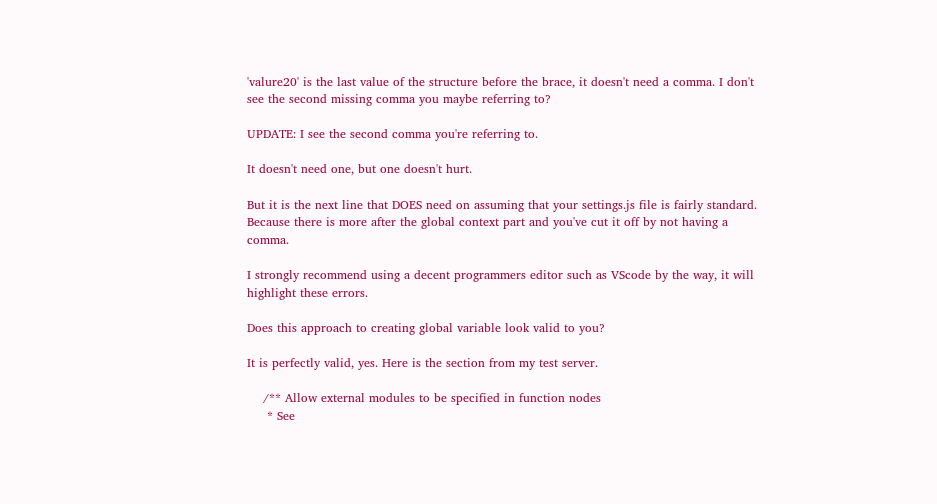'valure20' is the last value of the structure before the brace, it doesn't need a comma. I don't see the second missing comma you maybe referring to?

UPDATE: I see the second comma you're referring to.

It doesn't need one, but one doesn't hurt.

But it is the next line that DOES need on assuming that your settings.js file is fairly standard. Because there is more after the global context part and you've cut it off by not having a comma.

I strongly recommend using a decent programmers editor such as VScode by the way, it will highlight these errors.

Does this approach to creating global variable look valid to you?

It is perfectly valid, yes. Here is the section from my test server.

    /** Allow external modules to be specified in function nodes
     * See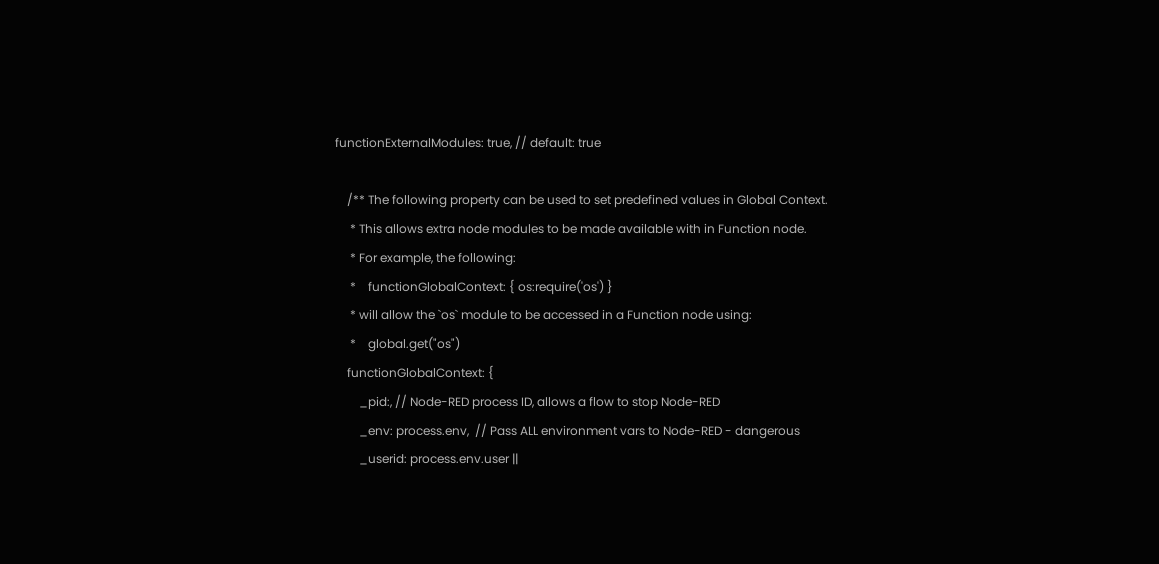functionExternalModules: true, // default: true

    /** The following property can be used to set predefined values in Global Context.
     * This allows extra node modules to be made available with in Function node.
     * For example, the following:
     *    functionGlobalContext: { os:require('os') }
     * will allow the `os` module to be accessed in a Function node using:
     *    global.get("os")
    functionGlobalContext: {
        _pid:, // Node-RED process ID, allows a flow to stop Node-RED
        _env: process.env,  // Pass ALL environment vars to Node-RED - dangerous
        _userid: process.env.user ||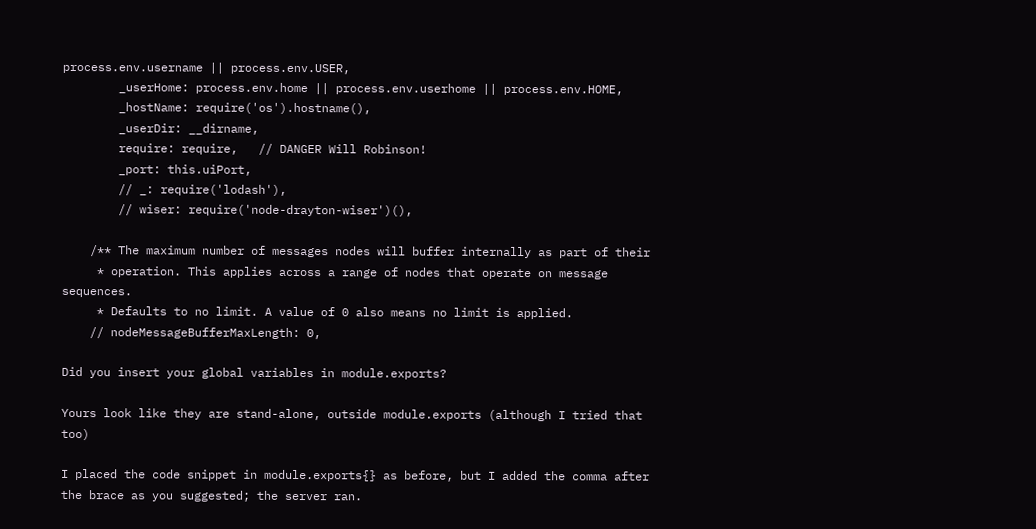process.env.username || process.env.USER,
        _userHome: process.env.home || process.env.userhome || process.env.HOME,
        _hostName: require('os').hostname(),
        _userDir: __dirname,
        require: require,   // DANGER Will Robinson!
        _port: this.uiPort,
        // _: require('lodash'),
        // wiser: require('node-drayton-wiser')(),

    /** The maximum number of messages nodes will buffer internally as part of their
     * operation. This applies across a range of nodes that operate on message sequences.
     * Defaults to no limit. A value of 0 also means no limit is applied.
    // nodeMessageBufferMaxLength: 0,

Did you insert your global variables in module.exports?

Yours look like they are stand-alone, outside module.exports (although I tried that too)

I placed the code snippet in module.exports{} as before, but I added the comma after the brace as you suggested; the server ran.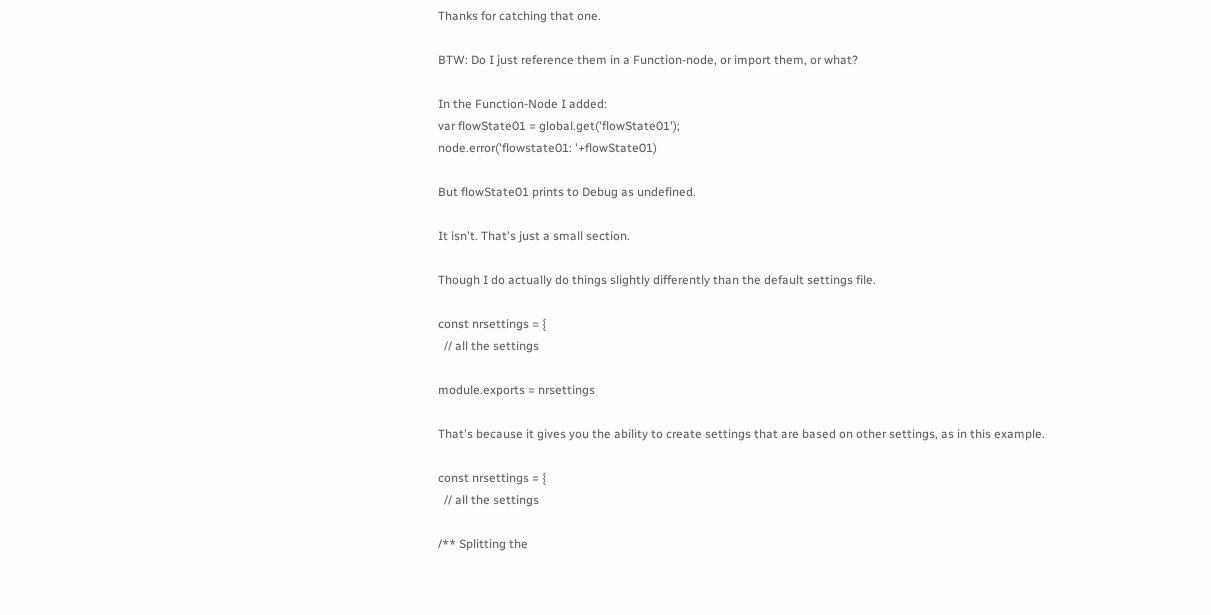Thanks for catching that one.

BTW: Do I just reference them in a Function-node, or import them, or what?

In the Function-Node I added:
var flowState01 = global.get('flowState01');
node.error('flowstate01: '+flowState01)

But flowState01 prints to Debug as undefined.

It isn't. That's just a small section.

Though I do actually do things slightly differently than the default settings file.

const nrsettings = {
  // all the settings

module.exports = nrsettings

That's because it gives you the ability to create settings that are based on other settings, as in this example.

const nrsettings = {
  // all the settings

/** Splitting the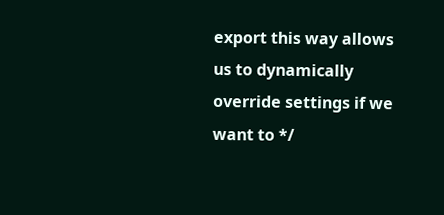export this way allows us to dynamically override settings if we want to */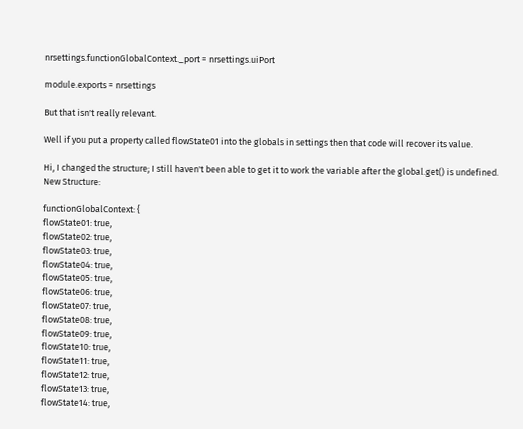nrsettings.functionGlobalContext._port = nrsettings.uiPort

module.exports = nrsettings

But that isn't really relevant.

Well if you put a property called flowState01 into the globals in settings then that code will recover its value.

Hi, I changed the structure; I still haven't been able to get it to work the variable after the global.get() is undefined.
New Structure:

functionGlobalContext: {
flowState01: true,
flowState02: true,
flowState03: true,
flowState04: true,
flowState05: true,
flowState06: true,
flowState07: true,
flowState08: true,
flowState09: true,
flowState10: true,
flowState11: true,
flowState12: true,
flowState13: true,
flowState14: true,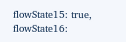flowState15: true,
flowState16: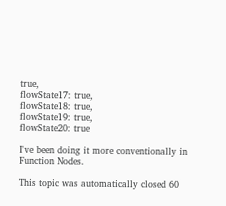true,
flowState17: true,
flowState18: true,
flowState19: true,
flowState20: true

I've been doing it more conventionally in Function Nodes.

This topic was automatically closed 60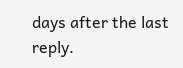days after the last reply.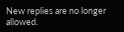New replies are no longer allowed.